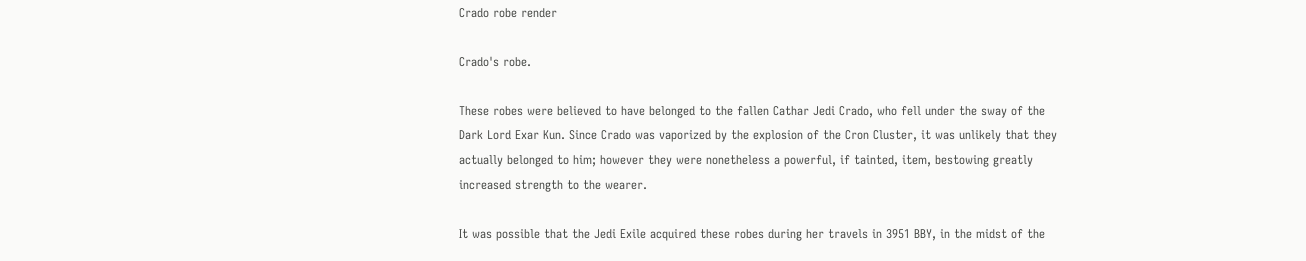Crado robe render

Crado's robe.

These robes were believed to have belonged to the fallen Cathar Jedi Crado, who fell under the sway of the Dark Lord Exar Kun. Since Crado was vaporized by the explosion of the Cron Cluster, it was unlikely that they actually belonged to him; however they were nonetheless a powerful, if tainted, item, bestowing greatly increased strength to the wearer.

It was possible that the Jedi Exile acquired these robes during her travels in 3951 BBY, in the midst of the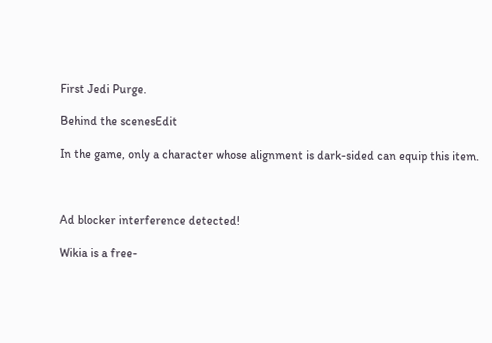First Jedi Purge.

Behind the scenesEdit

In the game, only a character whose alignment is dark-sided can equip this item.



Ad blocker interference detected!

Wikia is a free-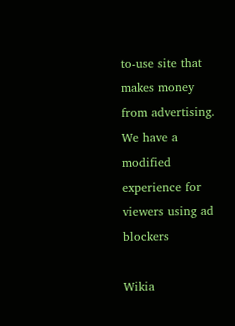to-use site that makes money from advertising. We have a modified experience for viewers using ad blockers

Wikia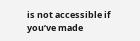is not accessible if you’ve made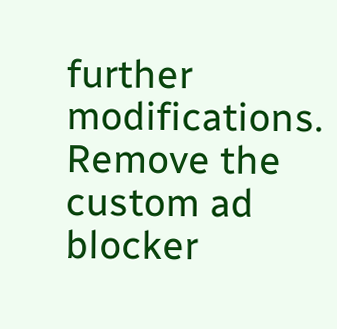further modifications. Remove the custom ad blocker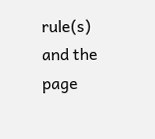rule(s) and the page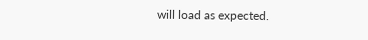will load as expected.